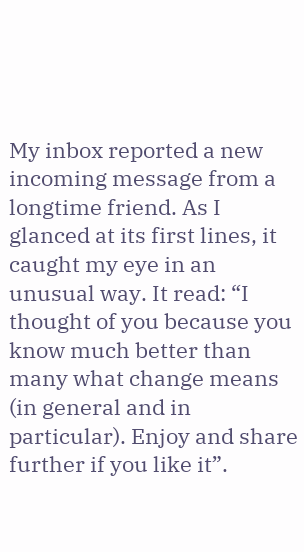My inbox reported a new incoming message from a longtime friend. As I glanced at its first lines, it caught my eye in an unusual way. It read: “I thought of you because you know much better than many what change means (in general and in particular). Enjoy and share further if you like it”.